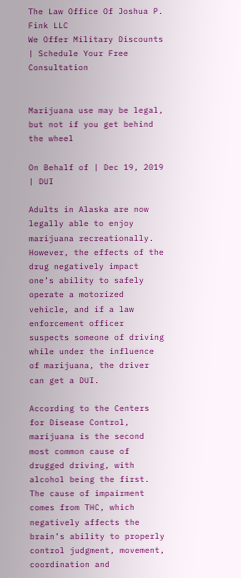The Law Office Of Joshua P. Fink LLC
We Offer Military Discounts | Schedule Your Free Consultation


Marijuana use may be legal, but not if you get behind the wheel

On Behalf of | Dec 19, 2019 | DUI

Adults in Alaska are now legally able to enjoy marijuana recreationally. However, the effects of the drug negatively impact one’s ability to safely operate a motorized vehicle, and if a law enforcement officer suspects someone of driving while under the influence of marijuana, the driver can get a DUI.

According to the Centers for Disease Control, marijuana is the second most common cause of drugged driving, with alcohol being the first. The cause of impairment comes from THC, which negatively affects the brain’s ability to properly control judgment, movement, coordination and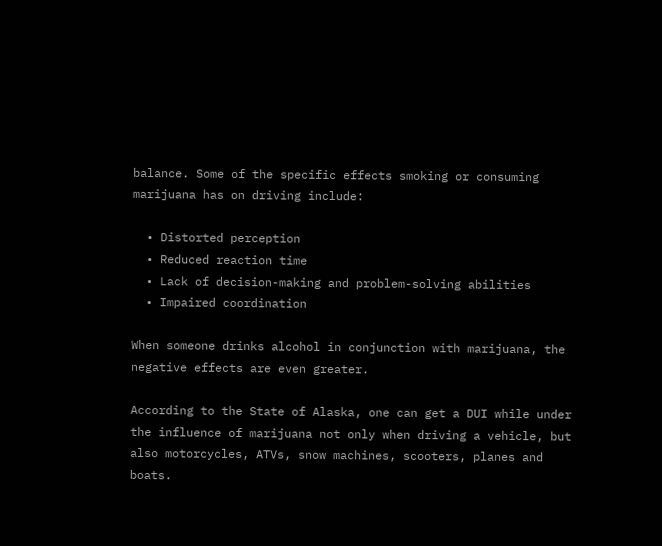balance. Some of the specific effects smoking or consuming marijuana has on driving include:

  • Distorted perception
  • Reduced reaction time
  • Lack of decision-making and problem-solving abilities
  • Impaired coordination

When someone drinks alcohol in conjunction with marijuana, the negative effects are even greater.

According to the State of Alaska, one can get a DUI while under the influence of marijuana not only when driving a vehicle, but also motorcycles, ATVs, snow machines, scooters, planes and boats.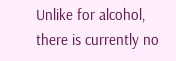Unlike for alcohol, there is currently no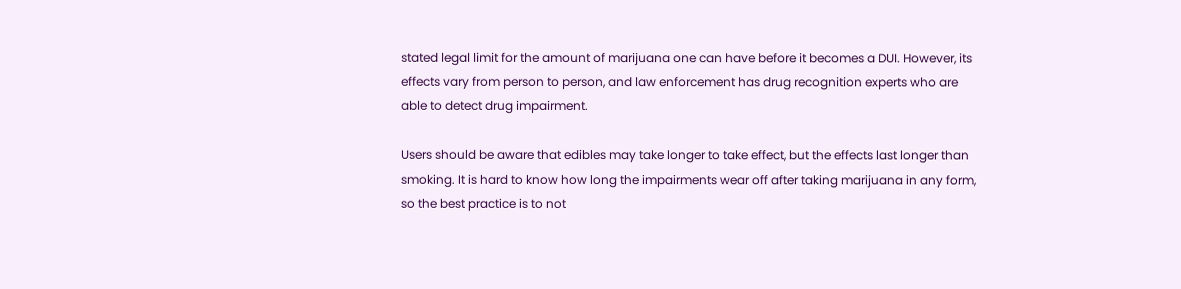stated legal limit for the amount of marijuana one can have before it becomes a DUI. However, its effects vary from person to person, and law enforcement has drug recognition experts who are able to detect drug impairment.

Users should be aware that edibles may take longer to take effect, but the effects last longer than smoking. It is hard to know how long the impairments wear off after taking marijuana in any form, so the best practice is to not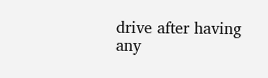drive after having any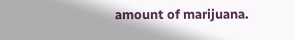amount of marijuana.